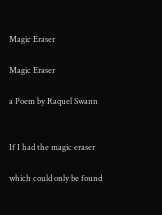Magic Eraser

Magic Eraser

a Poem by Raquel Swann


If I had the magic eraser

which could only be found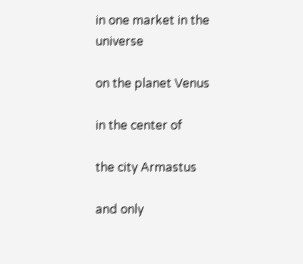in one market in the universe

on the planet Venus

in the center of

the city Armastus

and only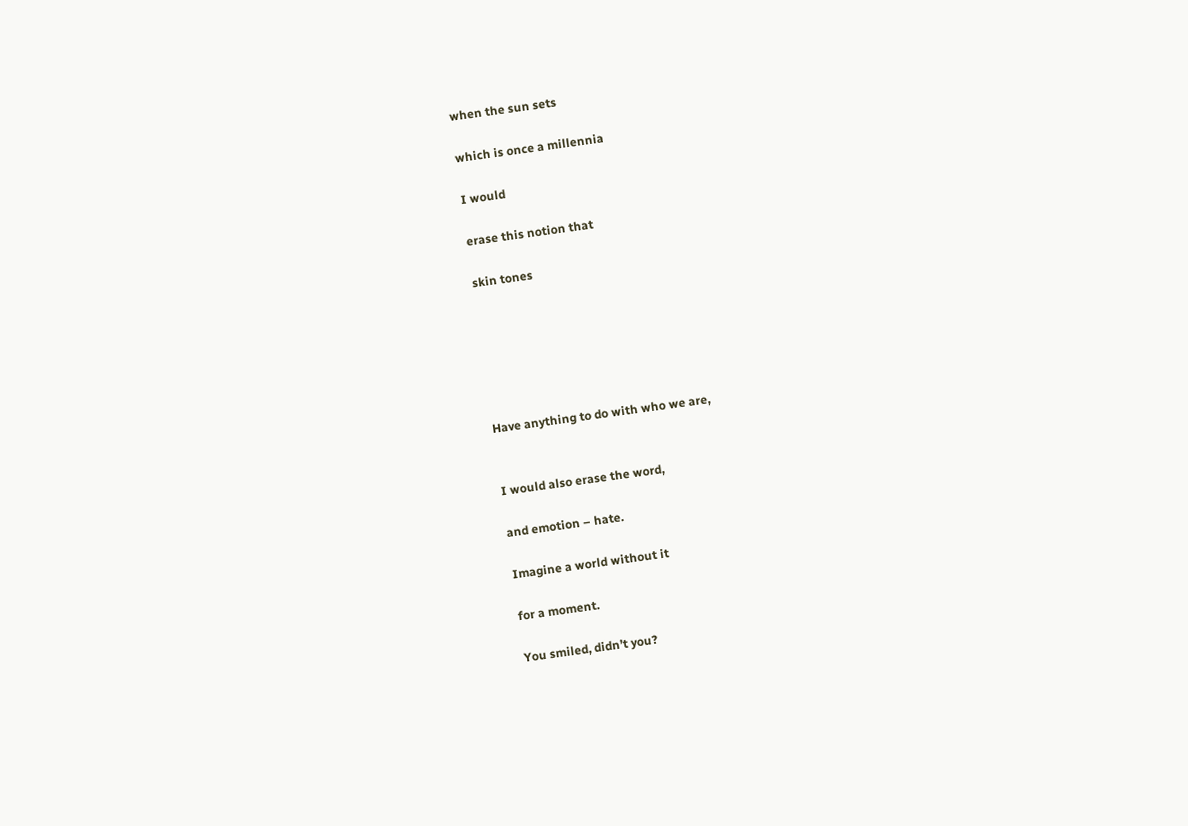when the sun sets

which is once a millennia

I would

erase this notion that

skin tones






Have anything to do with who we are,


I would also erase the word,

and emotion – hate.

Imagine a world without it

for a moment.

You smiled, didn’t you?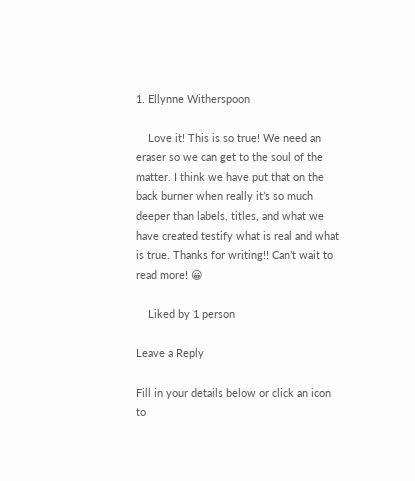1. Ellynne Witherspoon

    Love it! This is so true! We need an eraser so we can get to the soul of the matter. I think we have put that on the back burner when really it’s so much deeper than labels, titles, and what we have created testify what is real and what is true. Thanks for writing!! Can’t wait to read more! 😀

    Liked by 1 person

Leave a Reply

Fill in your details below or click an icon to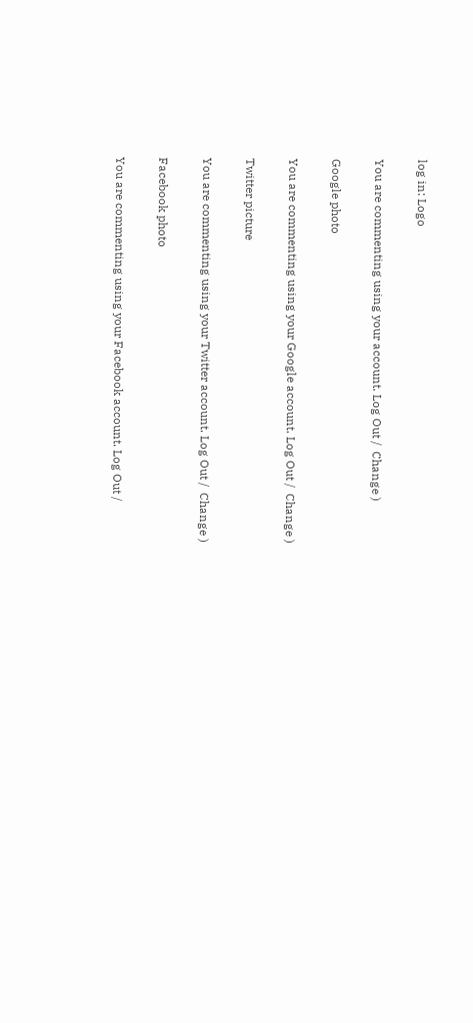log in: Logo

You are commenting using your account. Log Out /  Change )

Google photo

You are commenting using your Google account. Log Out /  Change )

Twitter picture

You are commenting using your Twitter account. Log Out /  Change )

Facebook photo

You are commenting using your Facebook account. Log Out /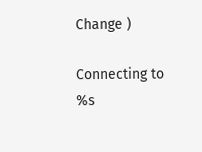Change )

Connecting to %s